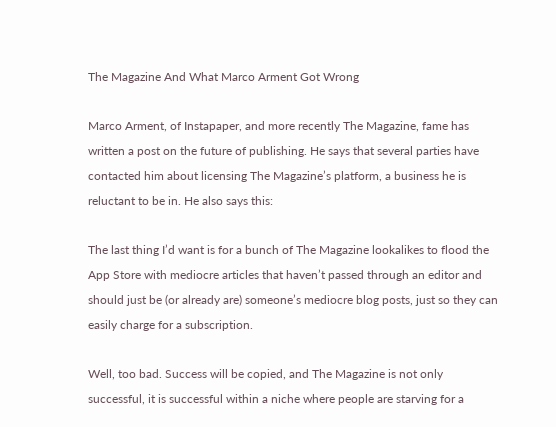The Magazine And What Marco Arment Got Wrong

Marco Arment, of Instapaper, and more recently The Magazine, fame has written a post on the future of publishing. He says that several parties have contacted him about licensing The Magazine’s platform, a business he is reluctant to be in. He also says this:

The last thing I’d want is for a bunch of The Magazine lookalikes to flood the App Store with mediocre articles that haven’t passed through an editor and should just be (or already are) someone’s mediocre blog posts, just so they can easily charge for a subscription.

Well, too bad. Success will be copied, and The Magazine is not only successful, it is successful within a niche where people are starving for a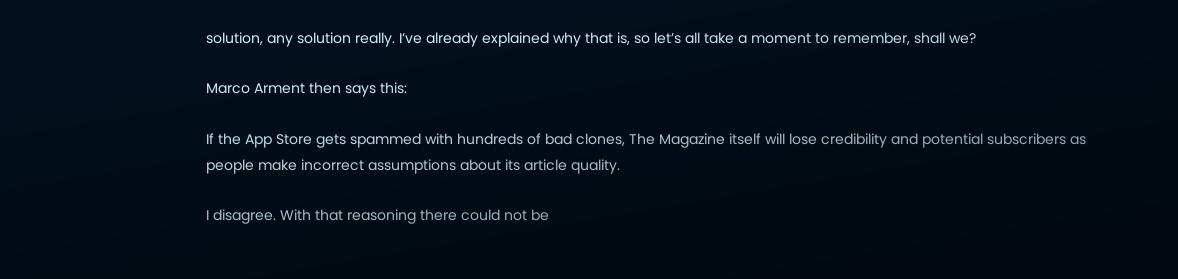solution, any solution really. I’ve already explained why that is, so let’s all take a moment to remember, shall we?

Marco Arment then says this:

If the App Store gets spammed with hundreds of bad clones, The Magazine itself will lose credibility and potential subscribers as people make incorrect assumptions about its article quality.

I disagree. With that reasoning there could not be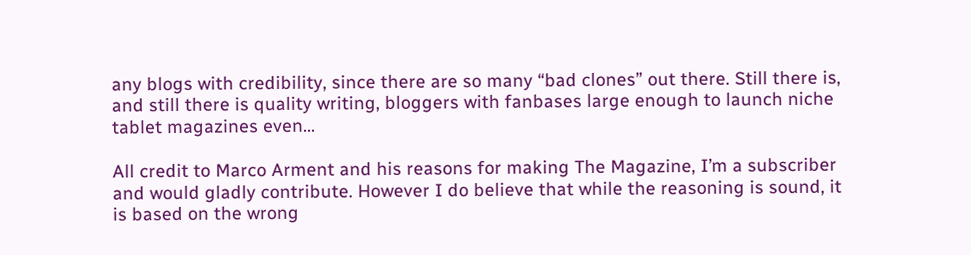any blogs with credibility, since there are so many “bad clones” out there. Still there is, and still there is quality writing, bloggers with fanbases large enough to launch niche tablet magazines even…

All credit to Marco Arment and his reasons for making The Magazine, I’m a subscriber and would gladly contribute. However I do believe that while the reasoning is sound, it is based on the wrong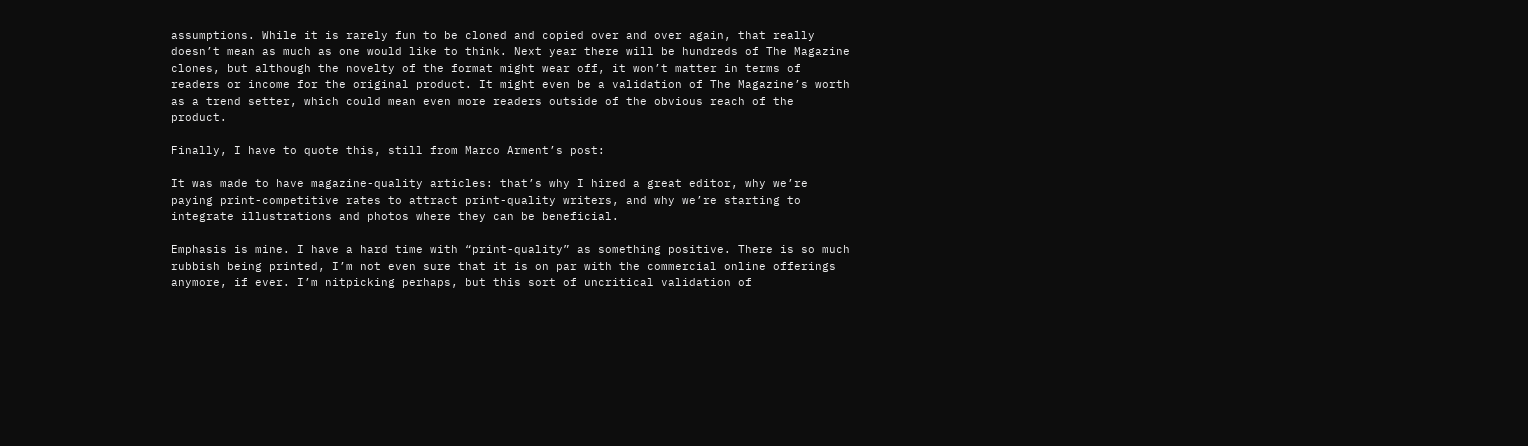assumptions. While it is rarely fun to be cloned and copied over and over again, that really doesn’t mean as much as one would like to think. Next year there will be hundreds of The Magazine clones, but although the novelty of the format might wear off, it won’t matter in terms of readers or income for the original product. It might even be a validation of The Magazine’s worth as a trend setter, which could mean even more readers outside of the obvious reach of the product.

Finally, I have to quote this, still from Marco Arment’s post:

It was made to have magazine-quality articles: that’s why I hired a great editor, why we’re paying print-competitive rates to attract print-quality writers, and why we’re starting to integrate illustrations and photos where they can be beneficial.

Emphasis is mine. I have a hard time with “print-quality” as something positive. There is so much rubbish being printed, I’m not even sure that it is on par with the commercial online offerings anymore, if ever. I’m nitpicking perhaps, but this sort of uncritical validation of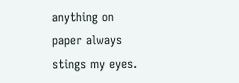anything on paper always stings my eyes.